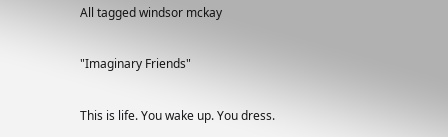All tagged windsor mckay

"Imaginary Friends"

This is life. You wake up. You dress.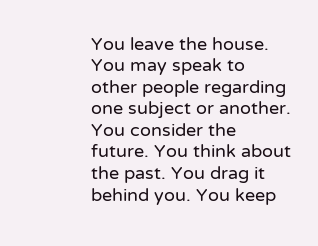You leave the house. You may speak to other people regarding one subject or another. You consider the future. You think about the past. You drag it behind you. You keep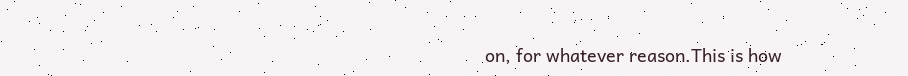on, for whatever reason.This is how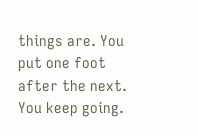things are. You put one foot after the next. You keep going.